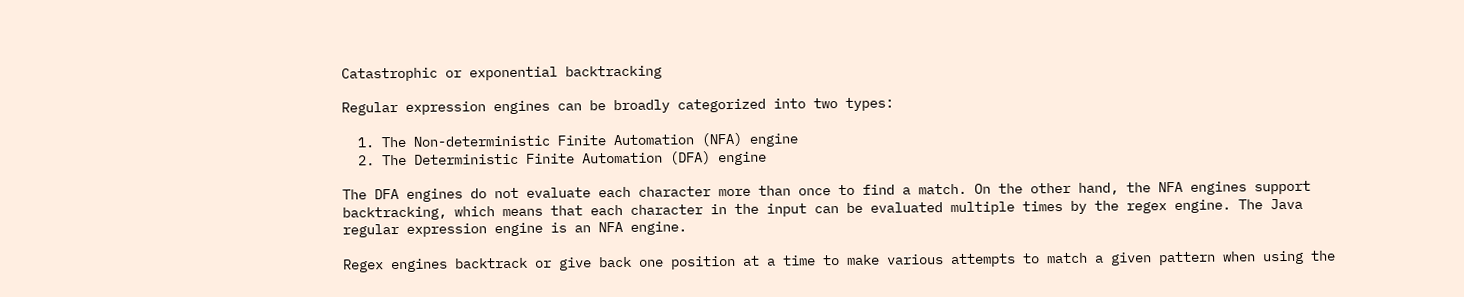Catastrophic or exponential backtracking

Regular expression engines can be broadly categorized into two types:

  1. The Non-deterministic Finite Automation (NFA) engine
  2. The Deterministic Finite Automation (DFA) engine

The DFA engines do not evaluate each character more than once to find a match. On the other hand, the NFA engines support backtracking, which means that each character in the input can be evaluated multiple times by the regex engine. The Java regular expression engine is an NFA engine.

Regex engines backtrack or give back one position at a time to make various attempts to match a given pattern when using the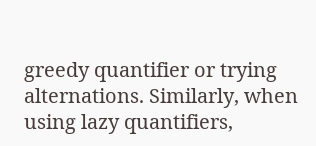greedy quantifier or trying alternations. Similarly, when using lazy quantifiers,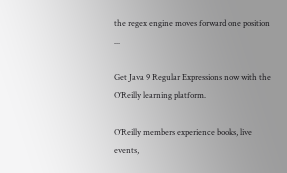the regex engine moves forward one position ...

Get Java 9 Regular Expressions now with the O’Reilly learning platform.

O’Reilly members experience books, live events,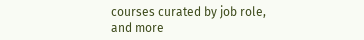courses curated by job role, and more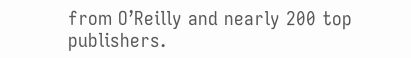from O’Reilly and nearly 200 top publishers.